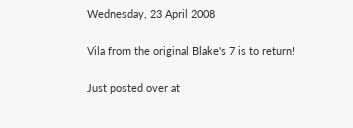Wednesday, 23 April 2008

Vila from the original Blake's 7 is to return!

Just posted over at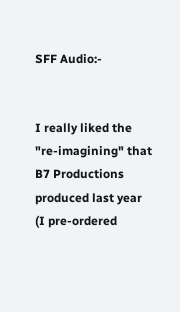SFF Audio:-


I really liked the "re-imagining" that B7 Productions produced last year (I pre-ordered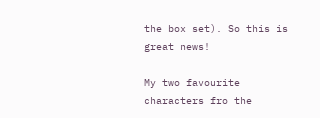the box set). So this is great news!

My two favourite characters fro the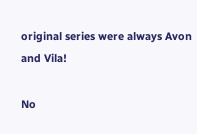original series were always Avon and Vila!

No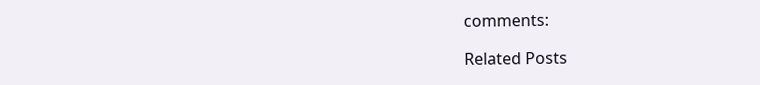comments:

Related Posts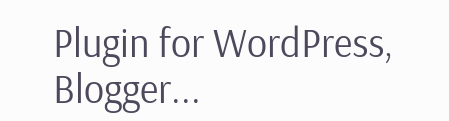Plugin for WordPress, Blogger...